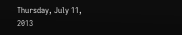Thursday, July 11, 2013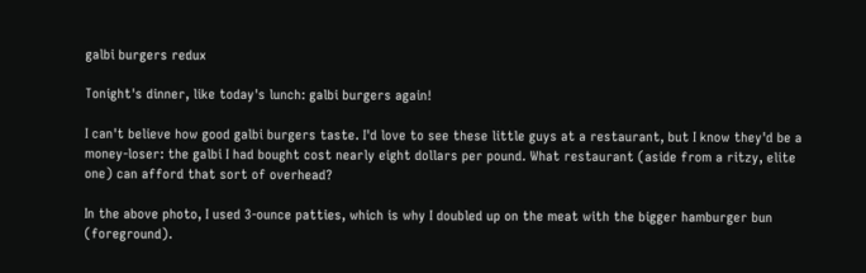galbi burgers redux

Tonight's dinner, like today's lunch: galbi burgers again!

I can't believe how good galbi burgers taste. I'd love to see these little guys at a restaurant, but I know they'd be a money-loser: the galbi I had bought cost nearly eight dollars per pound. What restaurant (aside from a ritzy, elite one) can afford that sort of overhead?

In the above photo, I used 3-ounce patties, which is why I doubled up on the meat with the bigger hamburger bun (foreground).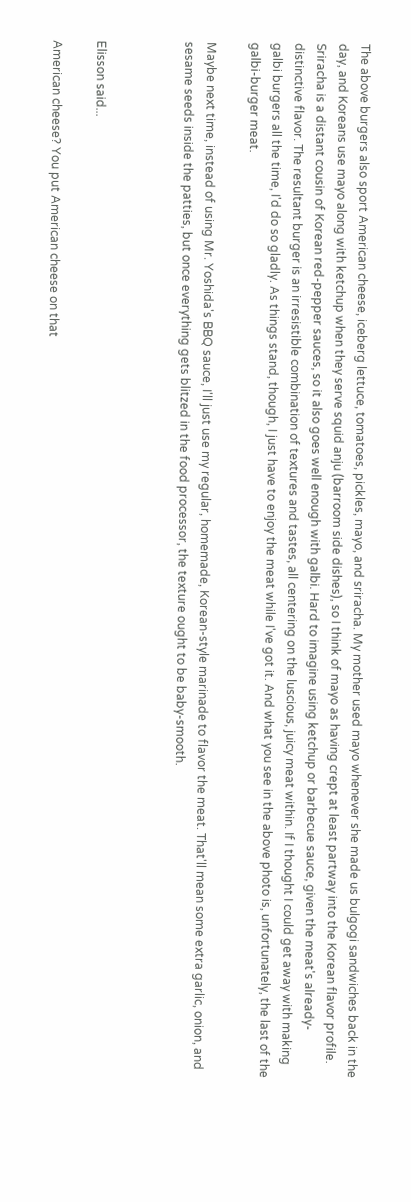The above burgers also sport American cheese, iceberg lettuce, tomatoes, pickles, mayo, and sriracha. My mother used mayo whenever she made us bulgogi sandwiches back in the day, and Koreans use mayo along with ketchup when they serve squid anju (barroom side dishes), so I think of mayo as having crept at least partway into the Korean flavor profile. Sriracha is a distant cousin of Korean red-pepper sauces, so it also goes well enough with galbi. Hard to imagine using ketchup or barbecue sauce, given the meat's already-distinctive flavor. The resultant burger is an irresistible combination of textures and tastes, all centering on the luscious, juicy meat within. If I thought I could get away with making galbi burgers all the time, I'd do so gladly. As things stand, though, I just have to enjoy the meat while I've got it. And what you see in the above photo is, unfortunately, the last of the galbi-burger meat.

Maybe next time, instead of using Mr. Yoshida's BBQ sauce, I'll just use my regular, homemade, Korean-style marinade to flavor the meat. That'll mean some extra garlic, onion, and sesame seeds inside the patties, but once everything gets blitzed in the food processor, the texture ought to be baby-smooth.



Elisson said...

American cheese? You put American cheese on that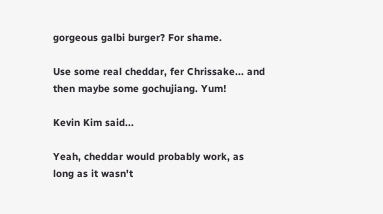gorgeous galbi burger? For shame.

Use some real cheddar, fer Chrissake... and then maybe some gochujiang. Yum!

Kevin Kim said...

Yeah, cheddar would probably work, as long as it wasn't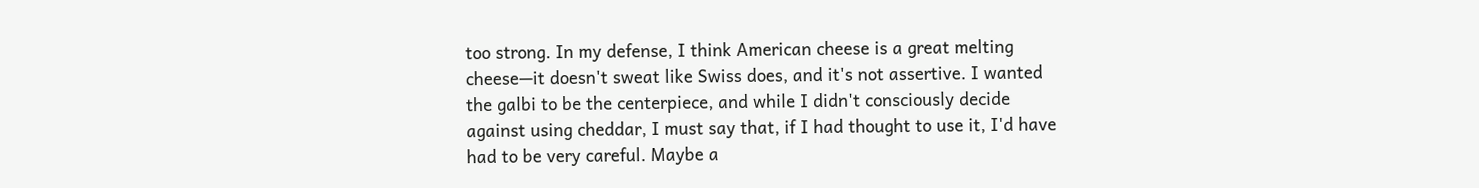too strong. In my defense, I think American cheese is a great melting cheese—it doesn't sweat like Swiss does, and it's not assertive. I wanted the galbi to be the centerpiece, and while I didn't consciously decide against using cheddar, I must say that, if I had thought to use it, I'd have had to be very careful. Maybe a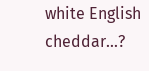white English cheddar...?